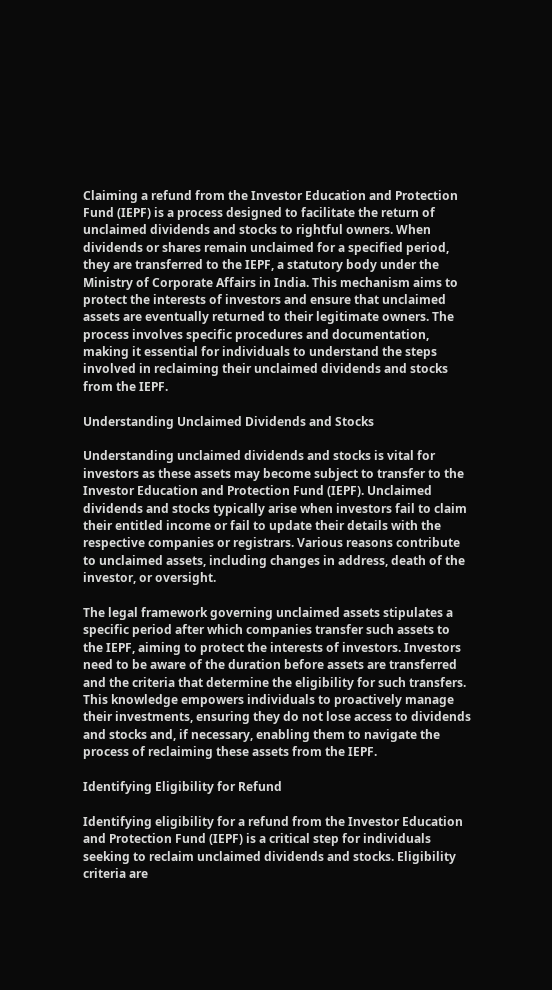Claiming a refund from the Investor Education and Protection Fund (IEPF) is a process designed to facilitate the return of unclaimed dividends and stocks to rightful owners. When dividends or shares remain unclaimed for a specified period, they are transferred to the IEPF, a statutory body under the Ministry of Corporate Affairs in India. This mechanism aims to protect the interests of investors and ensure that unclaimed assets are eventually returned to their legitimate owners. The process involves specific procedures and documentation, making it essential for individuals to understand the steps involved in reclaiming their unclaimed dividends and stocks from the IEPF.

Understanding Unclaimed Dividends and Stocks

Understanding unclaimed dividends and stocks is vital for investors as these assets may become subject to transfer to the Investor Education and Protection Fund (IEPF). Unclaimed dividends and stocks typically arise when investors fail to claim their entitled income or fail to update their details with the respective companies or registrars. Various reasons contribute to unclaimed assets, including changes in address, death of the investor, or oversight.

The legal framework governing unclaimed assets stipulates a specific period after which companies transfer such assets to the IEPF, aiming to protect the interests of investors. Investors need to be aware of the duration before assets are transferred and the criteria that determine the eligibility for such transfers. This knowledge empowers individuals to proactively manage their investments, ensuring they do not lose access to dividends and stocks and, if necessary, enabling them to navigate the process of reclaiming these assets from the IEPF.

Identifying Eligibility for Refund

Identifying eligibility for a refund from the Investor Education and Protection Fund (IEPF) is a critical step for individuals seeking to reclaim unclaimed dividends and stocks. Eligibility criteria are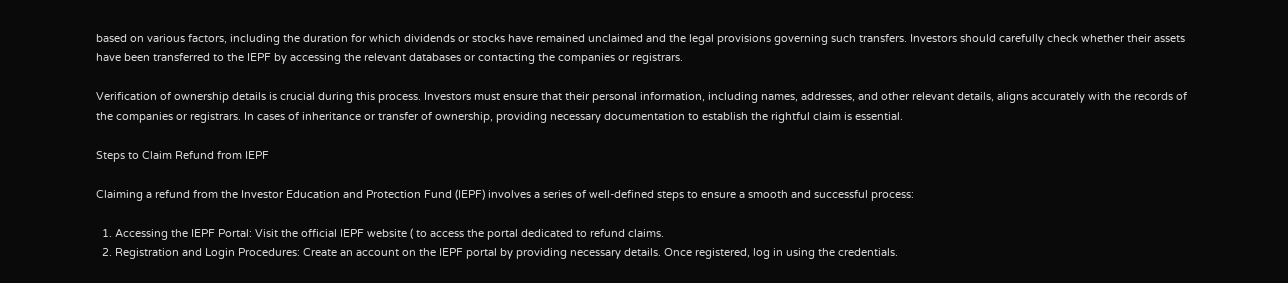based on various factors, including the duration for which dividends or stocks have remained unclaimed and the legal provisions governing such transfers. Investors should carefully check whether their assets have been transferred to the IEPF by accessing the relevant databases or contacting the companies or registrars.

Verification of ownership details is crucial during this process. Investors must ensure that their personal information, including names, addresses, and other relevant details, aligns accurately with the records of the companies or registrars. In cases of inheritance or transfer of ownership, providing necessary documentation to establish the rightful claim is essential.

Steps to Claim Refund from IEPF

Claiming a refund from the Investor Education and Protection Fund (IEPF) involves a series of well-defined steps to ensure a smooth and successful process:

  1. Accessing the IEPF Portal: Visit the official IEPF website ( to access the portal dedicated to refund claims.
  2. Registration and Login Procedures: Create an account on the IEPF portal by providing necessary details. Once registered, log in using the credentials.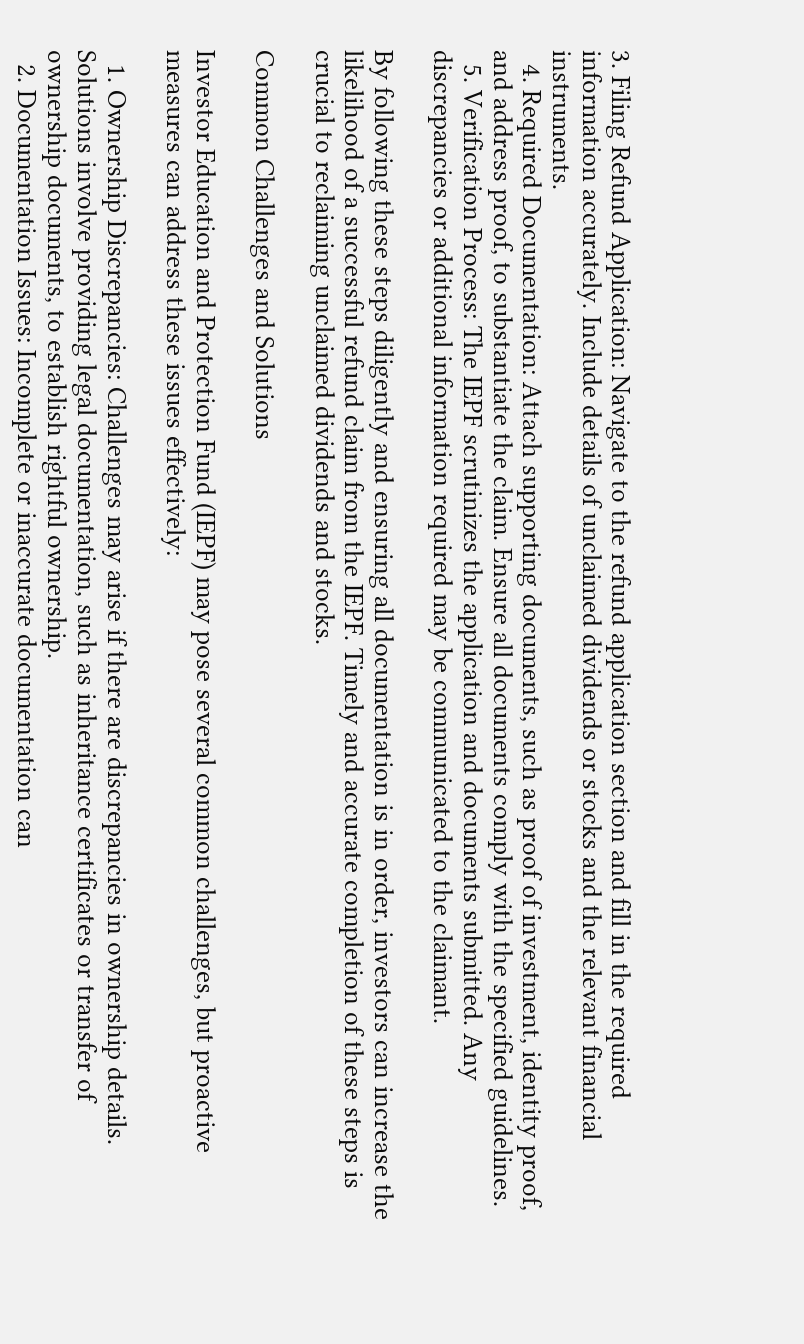3. Filing Refund Application: Navigate to the refund application section and fill in the required information accurately. Include details of unclaimed dividends or stocks and the relevant financial instruments.
  4. Required Documentation: Attach supporting documents, such as proof of investment, identity proof, and address proof, to substantiate the claim. Ensure all documents comply with the specified guidelines.
  5. Verification Process: The IEPF scrutinizes the application and documents submitted. Any discrepancies or additional information required may be communicated to the claimant.

By following these steps diligently and ensuring all documentation is in order, investors can increase the likelihood of a successful refund claim from the IEPF. Timely and accurate completion of these steps is crucial to reclaiming unclaimed dividends and stocks.

Common Challenges and Solutions

Investor Education and Protection Fund (IEPF) may pose several common challenges, but proactive measures can address these issues effectively:

  1. Ownership Discrepancies: Challenges may arise if there are discrepancies in ownership details. Solutions involve providing legal documentation, such as inheritance certificates or transfer of ownership documents, to establish rightful ownership.
  2. Documentation Issues: Incomplete or inaccurate documentation can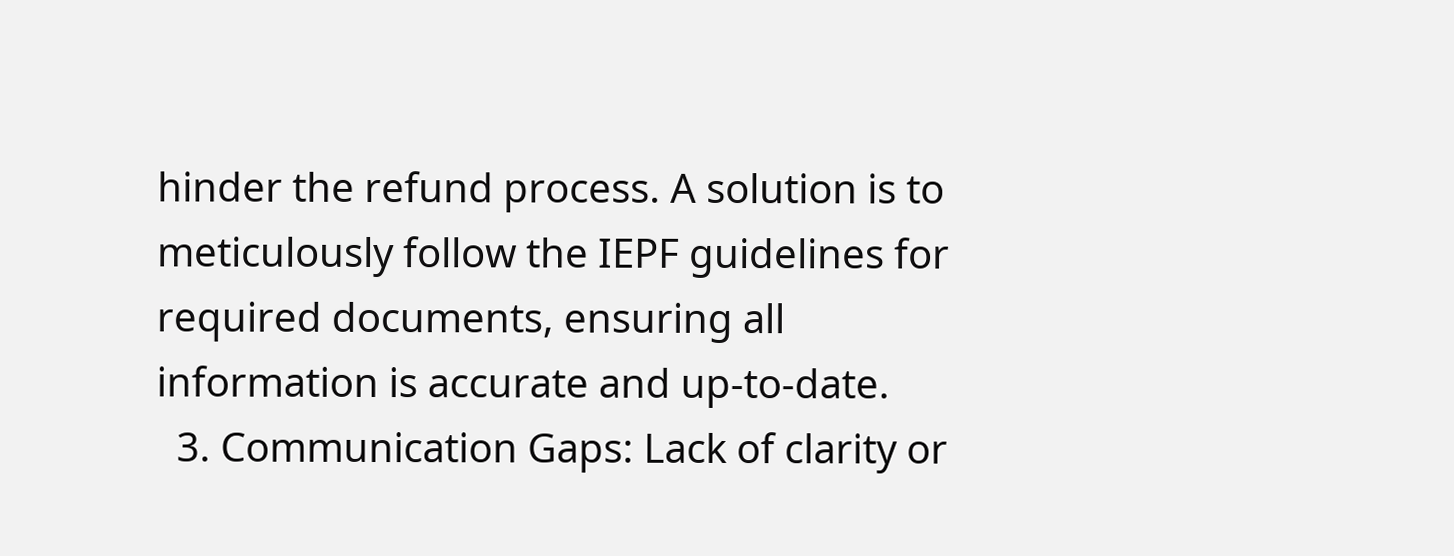hinder the refund process. A solution is to meticulously follow the IEPF guidelines for required documents, ensuring all information is accurate and up-to-date.
  3. Communication Gaps: Lack of clarity or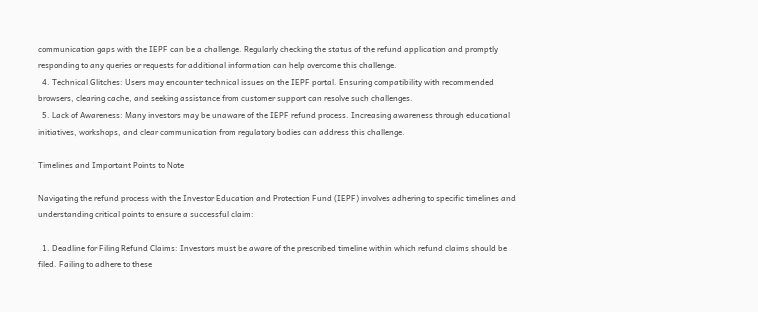communication gaps with the IEPF can be a challenge. Regularly checking the status of the refund application and promptly responding to any queries or requests for additional information can help overcome this challenge.
  4. Technical Glitches: Users may encounter technical issues on the IEPF portal. Ensuring compatibility with recommended browsers, clearing cache, and seeking assistance from customer support can resolve such challenges.
  5. Lack of Awareness: Many investors may be unaware of the IEPF refund process. Increasing awareness through educational initiatives, workshops, and clear communication from regulatory bodies can address this challenge.

Timelines and Important Points to Note

Navigating the refund process with the Investor Education and Protection Fund (IEPF) involves adhering to specific timelines and understanding critical points to ensure a successful claim:

  1. Deadline for Filing Refund Claims: Investors must be aware of the prescribed timeline within which refund claims should be filed. Failing to adhere to these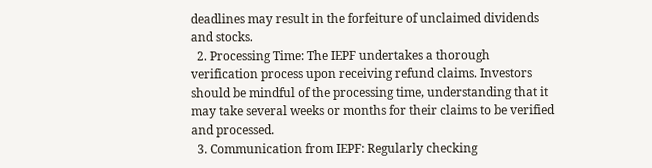deadlines may result in the forfeiture of unclaimed dividends and stocks.
  2. Processing Time: The IEPF undertakes a thorough verification process upon receiving refund claims. Investors should be mindful of the processing time, understanding that it may take several weeks or months for their claims to be verified and processed.
  3. Communication from IEPF: Regularly checking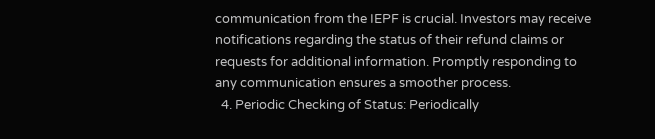communication from the IEPF is crucial. Investors may receive notifications regarding the status of their refund claims or requests for additional information. Promptly responding to any communication ensures a smoother process.
  4. Periodic Checking of Status: Periodically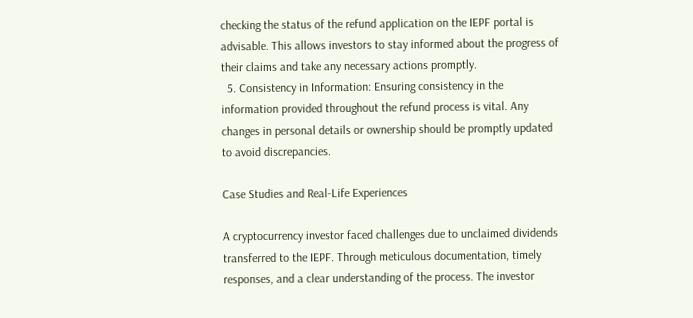checking the status of the refund application on the IEPF portal is advisable. This allows investors to stay informed about the progress of their claims and take any necessary actions promptly.
  5. Consistency in Information: Ensuring consistency in the information provided throughout the refund process is vital. Any changes in personal details or ownership should be promptly updated to avoid discrepancies.

Case Studies and Real-Life Experiences

A cryptocurrency investor faced challenges due to unclaimed dividends transferred to the IEPF. Through meticulous documentation, timely responses, and a clear understanding of the process. The investor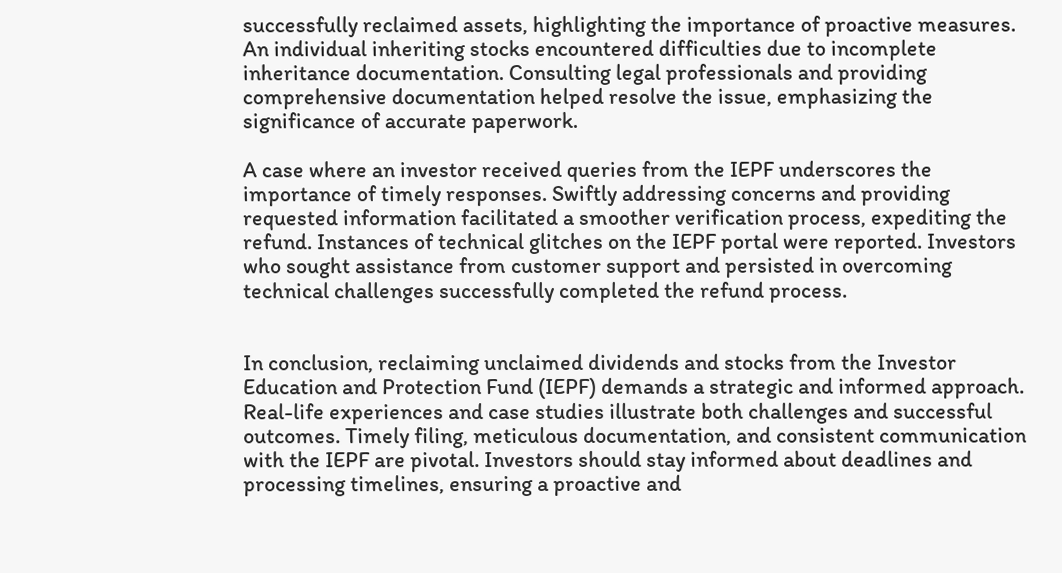successfully reclaimed assets, highlighting the importance of proactive measures. An individual inheriting stocks encountered difficulties due to incomplete inheritance documentation. Consulting legal professionals and providing comprehensive documentation helped resolve the issue, emphasizing the significance of accurate paperwork.

A case where an investor received queries from the IEPF underscores the importance of timely responses. Swiftly addressing concerns and providing requested information facilitated a smoother verification process, expediting the refund. Instances of technical glitches on the IEPF portal were reported. Investors who sought assistance from customer support and persisted in overcoming technical challenges successfully completed the refund process.


In conclusion, reclaiming unclaimed dividends and stocks from the Investor Education and Protection Fund (IEPF) demands a strategic and informed approach. Real-life experiences and case studies illustrate both challenges and successful outcomes. Timely filing, meticulous documentation, and consistent communication with the IEPF are pivotal. Investors should stay informed about deadlines and processing timelines, ensuring a proactive and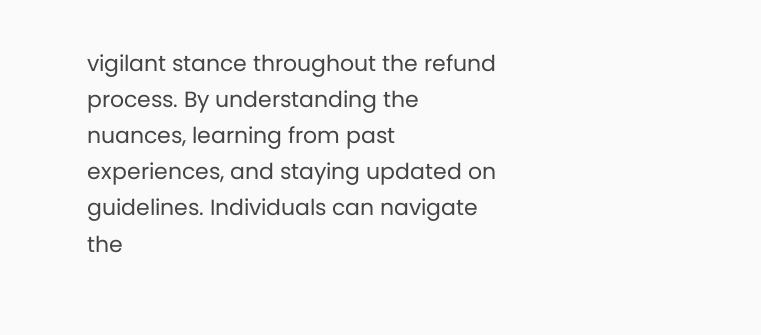vigilant stance throughout the refund process. By understanding the nuances, learning from past experiences, and staying updated on guidelines. Individuals can navigate the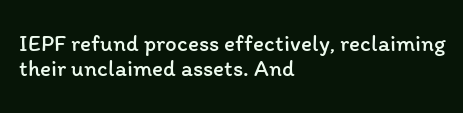IEPF refund process effectively, reclaiming their unclaimed assets. And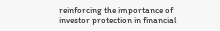reinforcing the importance of investor protection in financial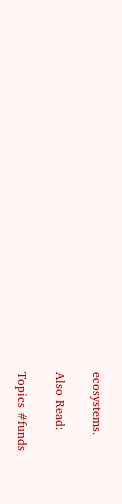ecosystems.

Also Read:

Topics #funds